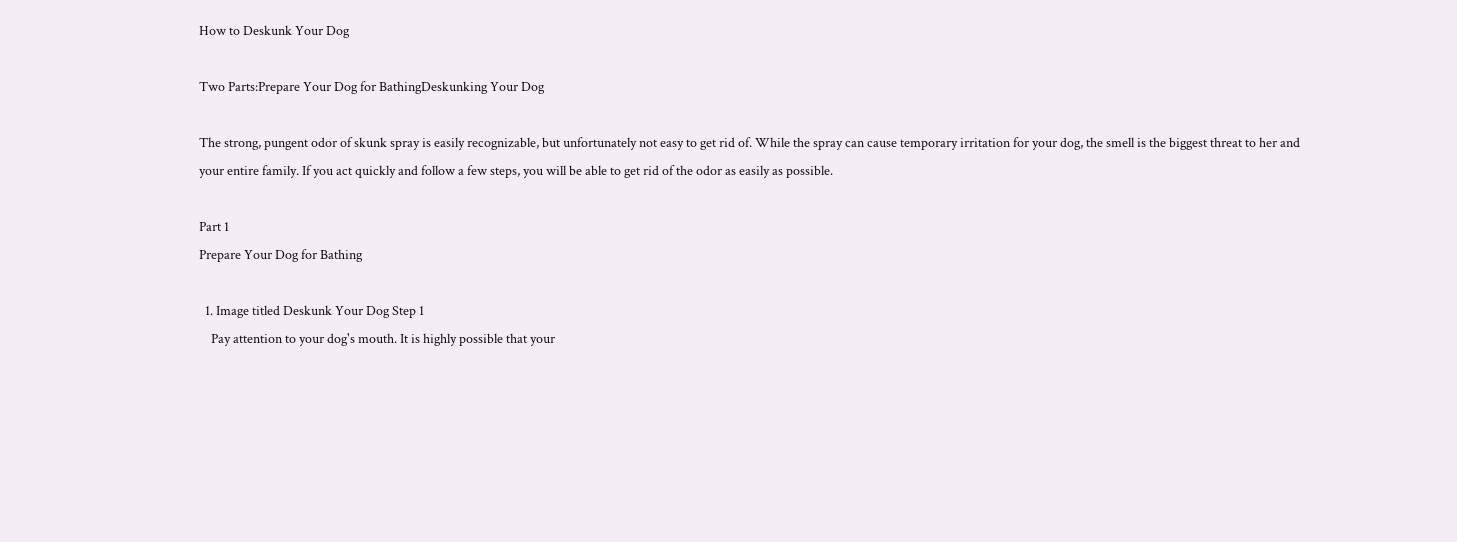How to Deskunk Your Dog

Two Parts:Prepare Your Dog for BathingDeskunking Your Dog

The strong, pungent odor of skunk spray is easily recognizable, but unfortunately not easy to get rid of. While the spray can cause temporary irritation for your dog, the smell is the biggest threat to her and your entire family. If you act quickly and follow a few steps, you will be able to get rid of the odor as easily as possible.

Part 1
Prepare Your Dog for Bathing

  1. Image titled Deskunk Your Dog Step 1
    Pay attention to your dog's mouth. It is highly possible that your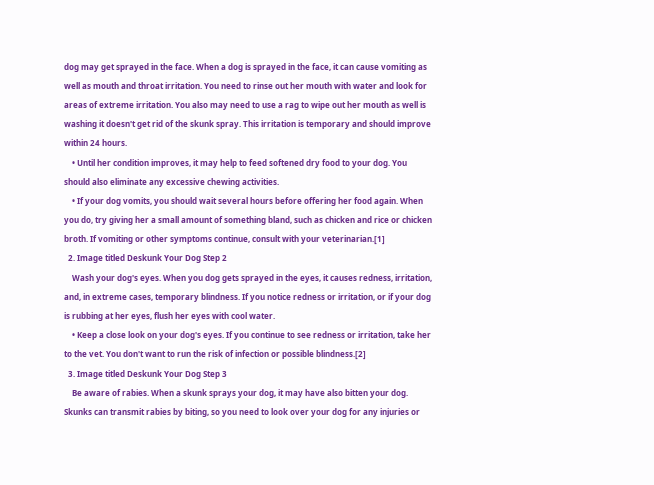dog may get sprayed in the face. When a dog is sprayed in the face, it can cause vomiting as well as mouth and throat irritation. You need to rinse out her mouth with water and look for areas of extreme irritation. You also may need to use a rag to wipe out her mouth as well is washing it doesn't get rid of the skunk spray. This irritation is temporary and should improve within 24 hours.
    • Until her condition improves, it may help to feed softened dry food to your dog. You should also eliminate any excessive chewing activities.
    • If your dog vomits, you should wait several hours before offering her food again. When you do, try giving her a small amount of something bland, such as chicken and rice or chicken broth. If vomiting or other symptoms continue, consult with your veterinarian.[1]
  2. Image titled Deskunk Your Dog Step 2
    Wash your dog's eyes. When you dog gets sprayed in the eyes, it causes redness, irritation, and, in extreme cases, temporary blindness. If you notice redness or irritation, or if your dog is rubbing at her eyes, flush her eyes with cool water.
    • Keep a close look on your dog's eyes. If you continue to see redness or irritation, take her to the vet. You don't want to run the risk of infection or possible blindness.[2]
  3. Image titled Deskunk Your Dog Step 3
    Be aware of rabies. When a skunk sprays your dog, it may have also bitten your dog. Skunks can transmit rabies by biting, so you need to look over your dog for any injuries or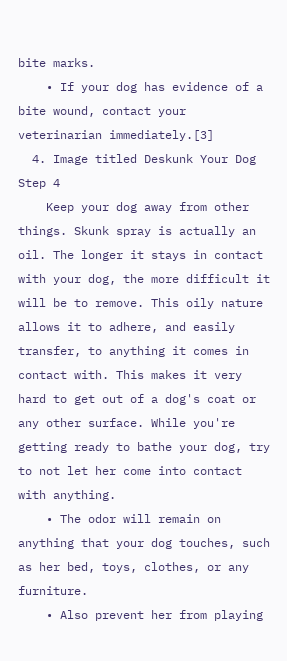bite marks.
    • If your dog has evidence of a bite wound, contact your veterinarian immediately.[3]
  4. Image titled Deskunk Your Dog Step 4
    Keep your dog away from other things. Skunk spray is actually an oil. The longer it stays in contact with your dog, the more difficult it will be to remove. This oily nature allows it to adhere, and easily transfer, to anything it comes in contact with. This makes it very hard to get out of a dog's coat or any other surface. While you're getting ready to bathe your dog, try to not let her come into contact with anything.
    • The odor will remain on anything that your dog touches, such as her bed, toys, clothes, or any furniture.
    • Also prevent her from playing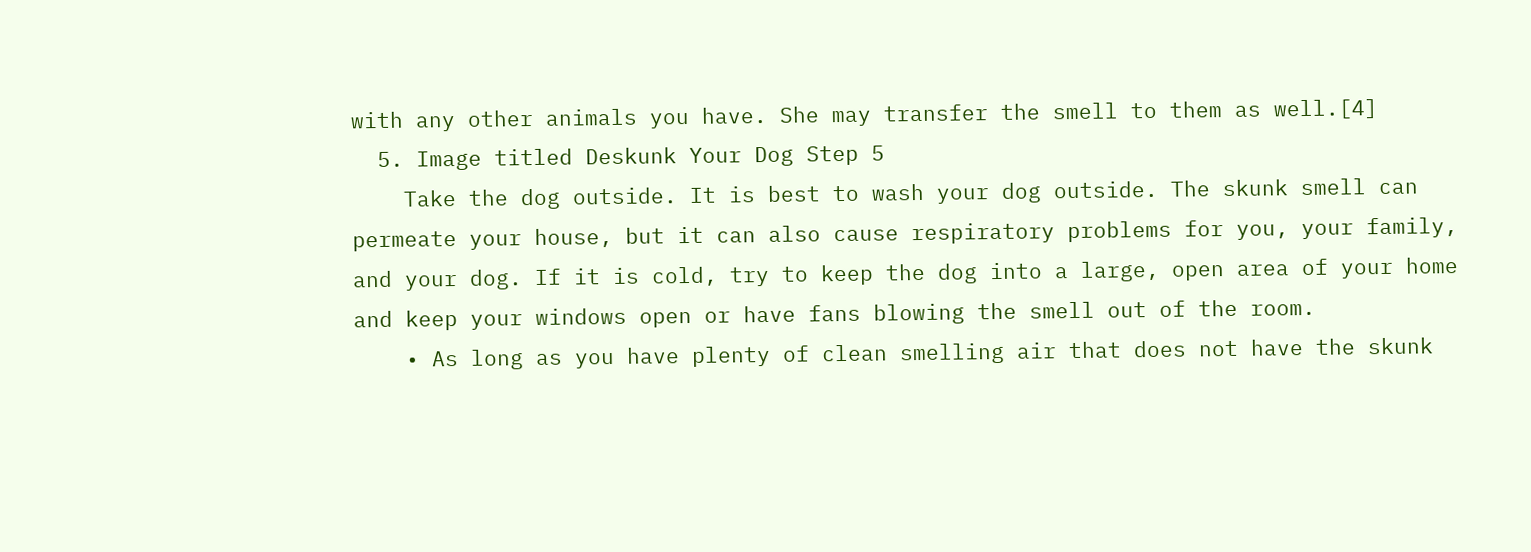with any other animals you have. She may transfer the smell to them as well.[4]
  5. Image titled Deskunk Your Dog Step 5
    Take the dog outside. It is best to wash your dog outside. The skunk smell can permeate your house, but it can also cause respiratory problems for you, your family, and your dog. If it is cold, try to keep the dog into a large, open area of your home and keep your windows open or have fans blowing the smell out of the room.
    • As long as you have plenty of clean smelling air that does not have the skunk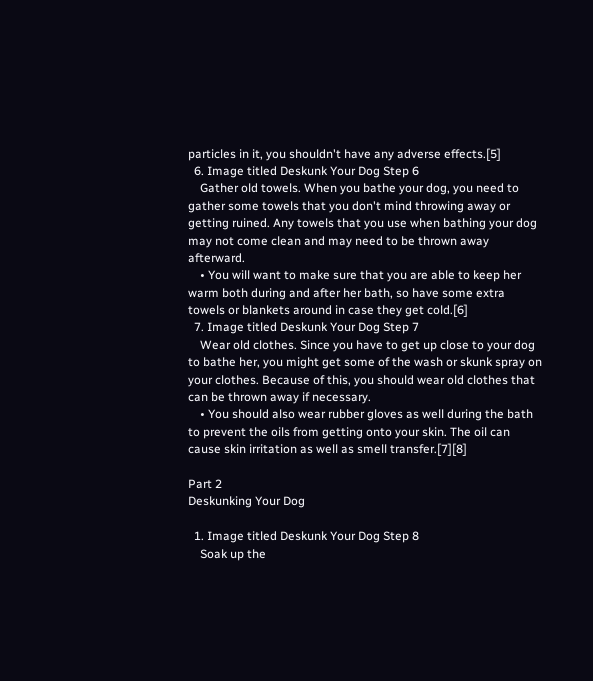particles in it, you shouldn't have any adverse effects.[5]
  6. Image titled Deskunk Your Dog Step 6
    Gather old towels. When you bathe your dog, you need to gather some towels that you don't mind throwing away or getting ruined. Any towels that you use when bathing your dog may not come clean and may need to be thrown away afterward.
    • You will want to make sure that you are able to keep her warm both during and after her bath, so have some extra towels or blankets around in case they get cold.[6]
  7. Image titled Deskunk Your Dog Step 7
    Wear old clothes. Since you have to get up close to your dog to bathe her, you might get some of the wash or skunk spray on your clothes. Because of this, you should wear old clothes that can be thrown away if necessary.
    • You should also wear rubber gloves as well during the bath to prevent the oils from getting onto your skin. The oil can cause skin irritation as well as smell transfer.[7][8]

Part 2
Deskunking Your Dog

  1. Image titled Deskunk Your Dog Step 8
    Soak up the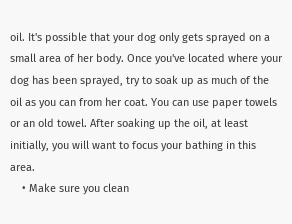oil. It's possible that your dog only gets sprayed on a small area of her body. Once you've located where your dog has been sprayed, try to soak up as much of the oil as you can from her coat. You can use paper towels or an old towel. After soaking up the oil, at least initially, you will want to focus your bathing in this area.
    • Make sure you clean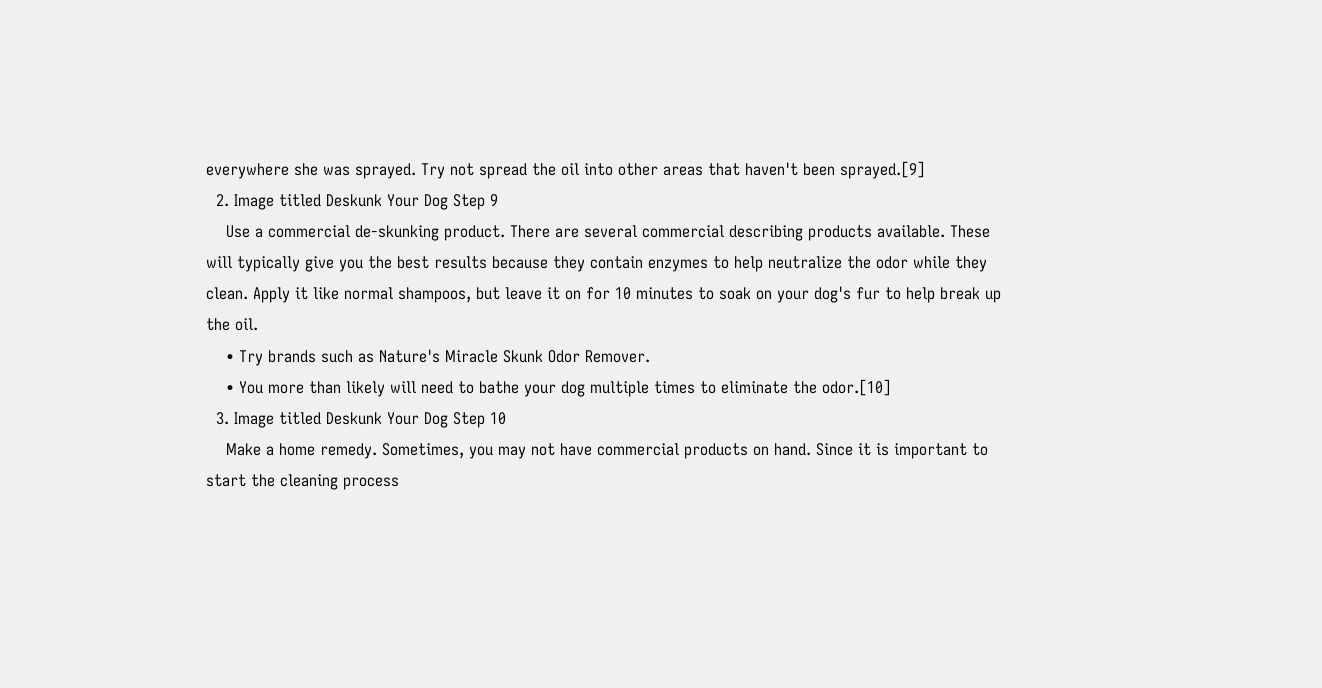everywhere she was sprayed. Try not spread the oil into other areas that haven't been sprayed.[9]
  2. Image titled Deskunk Your Dog Step 9
    Use a commercial de-skunking product. There are several commercial describing products available. These will typically give you the best results because they contain enzymes to help neutralize the odor while they clean. Apply it like normal shampoos, but leave it on for 10 minutes to soak on your dog's fur to help break up the oil.
    • Try brands such as Nature's Miracle Skunk Odor Remover.
    • You more than likely will need to bathe your dog multiple times to eliminate the odor.[10]
  3. Image titled Deskunk Your Dog Step 10
    Make a home remedy. Sometimes, you may not have commercial products on hand. Since it is important to start the cleaning process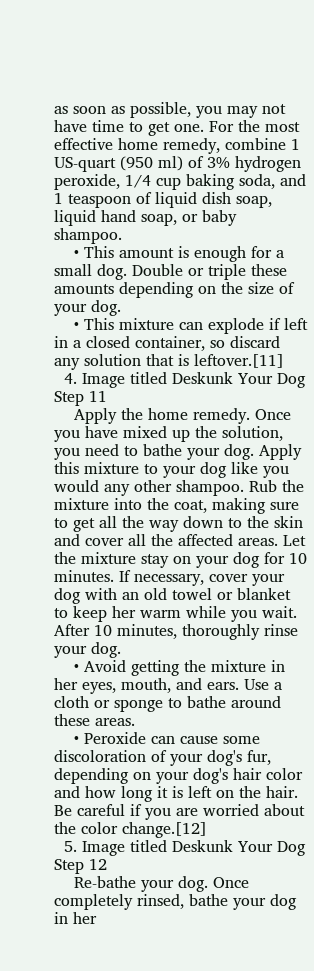as soon as possible, you may not have time to get one. For the most effective home remedy, combine 1 US-quart (950 ml) of 3% hydrogen peroxide, 1/4 cup baking soda, and 1 teaspoon of liquid dish soap, liquid hand soap, or baby shampoo.
    • This amount is enough for a small dog. Double or triple these amounts depending on the size of your dog.
    • This mixture can explode if left in a closed container, so discard any solution that is leftover.[11]
  4. Image titled Deskunk Your Dog Step 11
    Apply the home remedy. Once you have mixed up the solution, you need to bathe your dog. Apply this mixture to your dog like you would any other shampoo. Rub the mixture into the coat, making sure to get all the way down to the skin and cover all the affected areas. Let the mixture stay on your dog for 10 minutes. If necessary, cover your dog with an old towel or blanket to keep her warm while you wait. After 10 minutes, thoroughly rinse your dog.
    • Avoid getting the mixture in her eyes, mouth, and ears. Use a cloth or sponge to bathe around these areas.
    • Peroxide can cause some discoloration of your dog's fur, depending on your dog's hair color and how long it is left on the hair. Be careful if you are worried about the color change.[12]
  5. Image titled Deskunk Your Dog Step 12
    Re-bathe your dog. Once completely rinsed, bathe your dog in her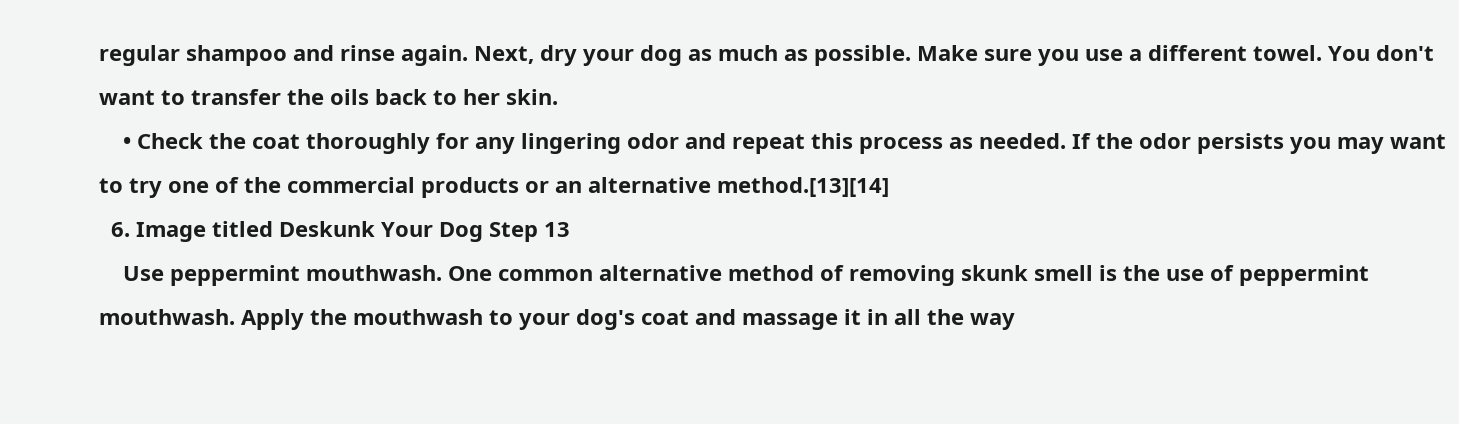regular shampoo and rinse again. Next, dry your dog as much as possible. Make sure you use a different towel. You don't want to transfer the oils back to her skin.
    • Check the coat thoroughly for any lingering odor and repeat this process as needed. If the odor persists you may want to try one of the commercial products or an alternative method.[13][14]
  6. Image titled Deskunk Your Dog Step 13
    Use peppermint mouthwash. One common alternative method of removing skunk smell is the use of peppermint mouthwash. Apply the mouthwash to your dog's coat and massage it in all the way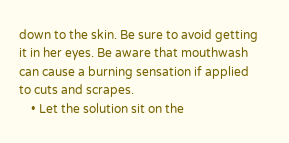down to the skin. Be sure to avoid getting it in her eyes. Be aware that mouthwash can cause a burning sensation if applied to cuts and scrapes.
    • Let the solution sit on the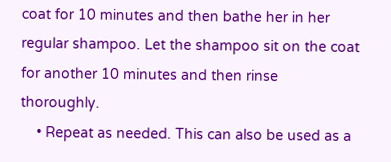coat for 10 minutes and then bathe her in her regular shampoo. Let the shampoo sit on the coat for another 10 minutes and then rinse thoroughly.
    • Repeat as needed. This can also be used as a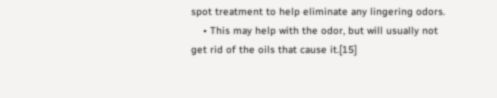spot treatment to help eliminate any lingering odors.
    • This may help with the odor, but will usually not get rid of the oils that cause it.[15]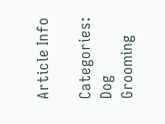Article Info

Categories: Dog Grooming